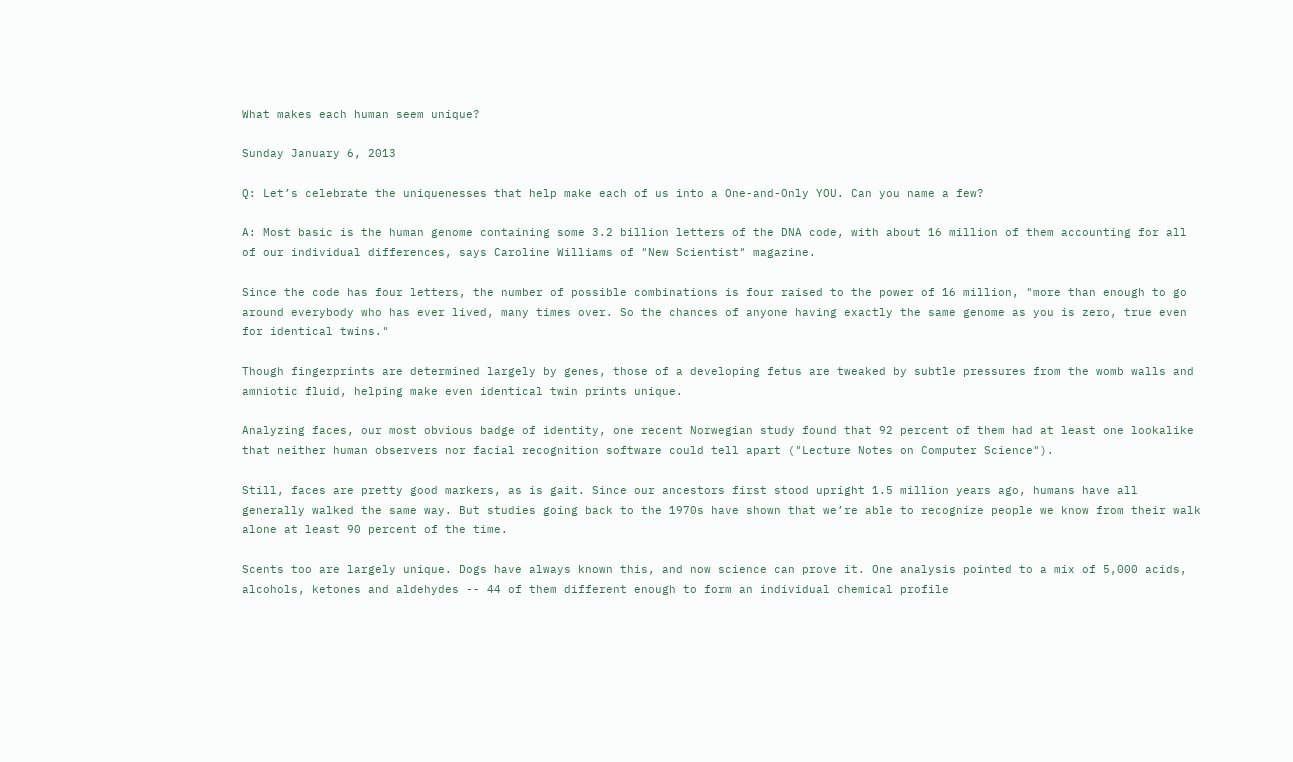What makes each human seem unique?

Sunday January 6, 2013

Q: Let’s celebrate the uniquenesses that help make each of us into a One-and-Only YOU. Can you name a few?

A: Most basic is the human genome containing some 3.2 billion letters of the DNA code, with about 16 million of them accounting for all of our individual differences, says Caroline Williams of "New Scientist" magazine.

Since the code has four letters, the number of possible combinations is four raised to the power of 16 million, "more than enough to go around everybody who has ever lived, many times over. So the chances of anyone having exactly the same genome as you is zero, true even for identical twins."

Though fingerprints are determined largely by genes, those of a developing fetus are tweaked by subtle pressures from the womb walls and amniotic fluid, helping make even identical twin prints unique.

Analyzing faces, our most obvious badge of identity, one recent Norwegian study found that 92 percent of them had at least one lookalike that neither human observers nor facial recognition software could tell apart ("Lecture Notes on Computer Science").

Still, faces are pretty good markers, as is gait. Since our ancestors first stood upright 1.5 million years ago, humans have all generally walked the same way. But studies going back to the 1970s have shown that we’re able to recognize people we know from their walk alone at least 90 percent of the time.

Scents too are largely unique. Dogs have always known this, and now science can prove it. One analysis pointed to a mix of 5,000 acids, alcohols, ketones and aldehydes -- 44 of them different enough to form an individual chemical profile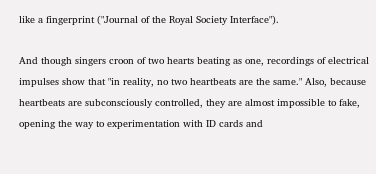like a fingerprint ("Journal of the Royal Society Interface").

And though singers croon of two hearts beating as one, recordings of electrical impulses show that "in reality, no two heartbeats are the same." Also, because heartbeats are subconsciously controlled, they are almost impossible to fake, opening the way to experimentation with ID cards and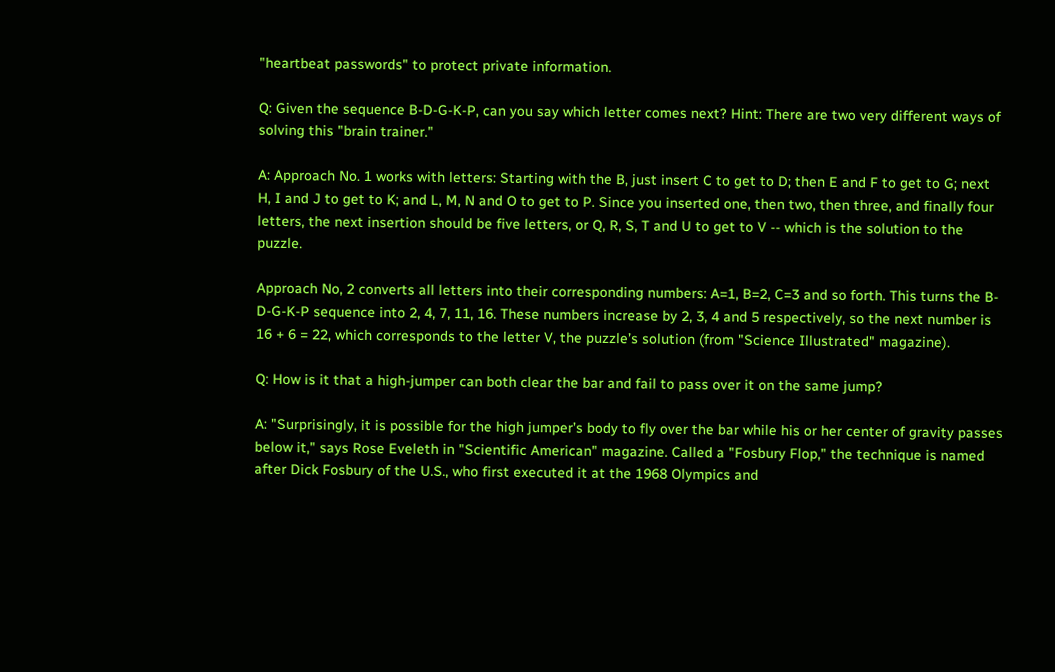"heartbeat passwords" to protect private information.

Q: Given the sequence B-D-G-K-P, can you say which letter comes next? Hint: There are two very different ways of solving this "brain trainer."

A: Approach No. 1 works with letters: Starting with the B, just insert C to get to D; then E and F to get to G; next H, I and J to get to K; and L, M, N and O to get to P. Since you inserted one, then two, then three, and finally four letters, the next insertion should be five letters, or Q, R, S, T and U to get to V -- which is the solution to the puzzle.

Approach No, 2 converts all letters into their corresponding numbers: A=1, B=2, C=3 and so forth. This turns the B-D-G-K-P sequence into 2, 4, 7, 11, 16. These numbers increase by 2, 3, 4 and 5 respectively, so the next number is 16 + 6 = 22, which corresponds to the letter V, the puzzle’s solution (from "Science Illustrated" magazine).

Q: How is it that a high-jumper can both clear the bar and fail to pass over it on the same jump?

A: "Surprisingly, it is possible for the high jumper’s body to fly over the bar while his or her center of gravity passes below it," says Rose Eveleth in "Scientific American" magazine. Called a "Fosbury Flop," the technique is named after Dick Fosbury of the U.S., who first executed it at the 1968 Olympics and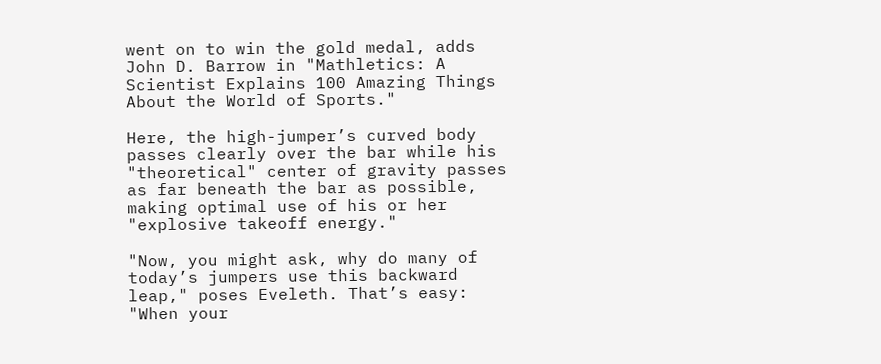went on to win the gold medal, adds John D. Barrow in "Mathletics: A Scientist Explains 100 Amazing Things About the World of Sports."

Here, the high-jumper’s curved body passes clearly over the bar while his "theoretical" center of gravity passes as far beneath the bar as possible, making optimal use of his or her "explosive takeoff energy."

"Now, you might ask, why do many of today’s jumpers use this backward leap," poses Eveleth. That’s easy: "When your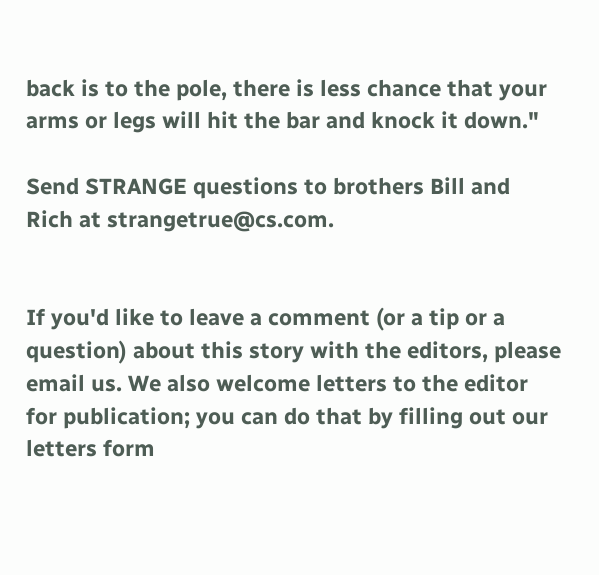back is to the pole, there is less chance that your arms or legs will hit the bar and knock it down."

Send STRANGE questions to brothers Bill and Rich at strangetrue@cs.com.


If you'd like to leave a comment (or a tip or a question) about this story with the editors, please email us. We also welcome letters to the editor for publication; you can do that by filling out our letters form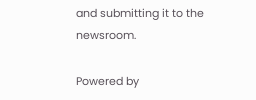and submitting it to the newsroom.

Powered by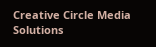Creative Circle Media Solutions